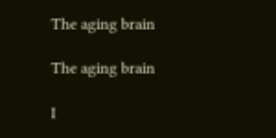The aging brain

The aging brain

I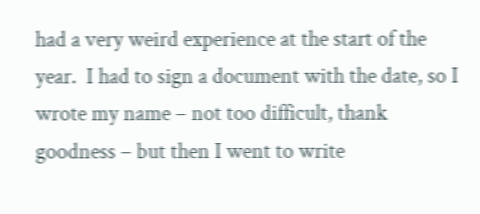had a very weird experience at the start of the year.  I had to sign a document with the date, so I wrote my name – not too difficult, thank goodness – but then I went to write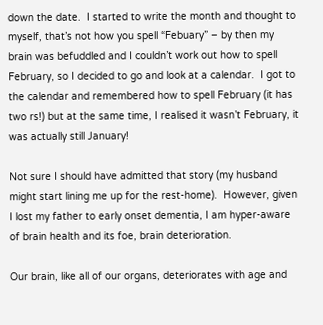down the date.  I started to write the month and thought to myself, that’s not how you spell “Febuary” – by then my brain was befuddled and I couldn’t work out how to spell February, so I decided to go and look at a calendar.  I got to the calendar and remembered how to spell February (it has two rs!) but at the same time, I realised it wasn’t February, it was actually still January!

Not sure I should have admitted that story (my husband might start lining me up for the rest-home).  However, given I lost my father to early onset dementia, I am hyper-aware of brain health and its foe, brain deterioration.

Our brain, like all of our organs, deteriorates with age and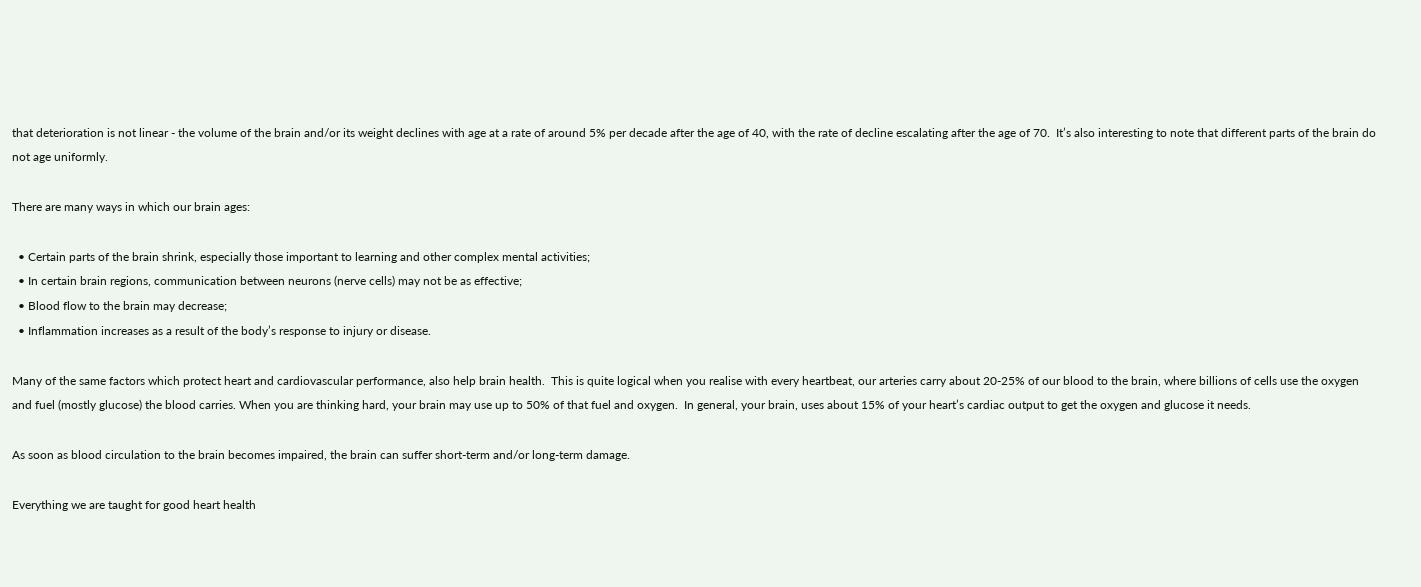that deterioration is not linear - the volume of the brain and/or its weight declines with age at a rate of around 5% per decade after the age of 40, with the rate of decline escalating after the age of 70.  It’s also interesting to note that different parts of the brain do not age uniformly.

There are many ways in which our brain ages:

  • Certain parts of the brain shrink, especially those important to learning and other complex mental activities;
  • In certain brain regions, communication between neurons (nerve cells) may not be as effective;
  • Blood flow to the brain may decrease;
  • Inflammation increases as a result of the body’s response to injury or disease.

Many of the same factors which protect heart and cardiovascular performance, also help brain health.  This is quite logical when you realise with every heartbeat, our arteries carry about 20-25% of our blood to the brain, where billions of cells use the oxygen and fuel (mostly glucose) the blood carries. When you are thinking hard, your brain may use up to 50% of that fuel and oxygen.  In general, your brain, uses about 15% of your heart’s cardiac output to get the oxygen and glucose it needs.

As soon as blood circulation to the brain becomes impaired, the brain can suffer short-term and/or long-term damage.

Everything we are taught for good heart health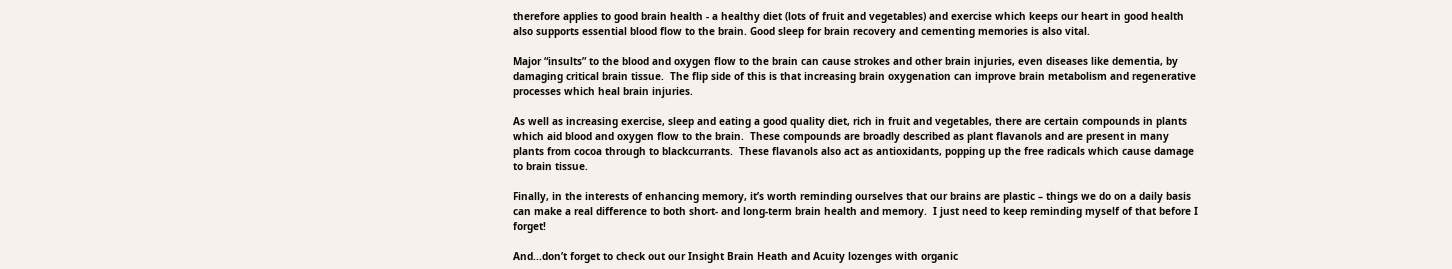therefore applies to good brain health - a healthy diet (lots of fruit and vegetables) and exercise which keeps our heart in good health also supports essential blood flow to the brain. Good sleep for brain recovery and cementing memories is also vital.

Major “insults” to the blood and oxygen flow to the brain can cause strokes and other brain injuries, even diseases like dementia, by damaging critical brain tissue.  The flip side of this is that increasing brain oxygenation can improve brain metabolism and regenerative processes which heal brain injuries.

As well as increasing exercise, sleep and eating a good quality diet, rich in fruit and vegetables, there are certain compounds in plants which aid blood and oxygen flow to the brain.  These compounds are broadly described as plant flavanols and are present in many plants from cocoa through to blackcurrants.  These flavanols also act as antioxidants, popping up the free radicals which cause damage to brain tissue.

Finally, in the interests of enhancing memory, it’s worth reminding ourselves that our brains are plastic – things we do on a daily basis can make a real difference to both short- and long-term brain health and memory.  I just need to keep reminding myself of that before I forget!

And...don’t forget to check out our Insight Brain Heath and Acuity lozenges with organic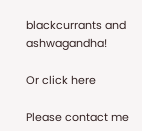blackcurrants and ashwagandha!

Or click here

Please contact me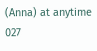(Anna) at anytime 027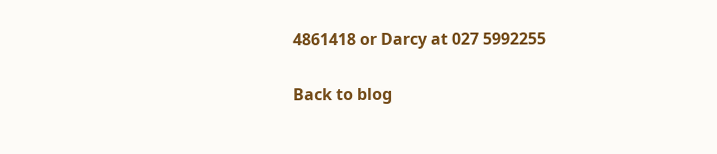4861418 or Darcy at 027 5992255

Back to blog